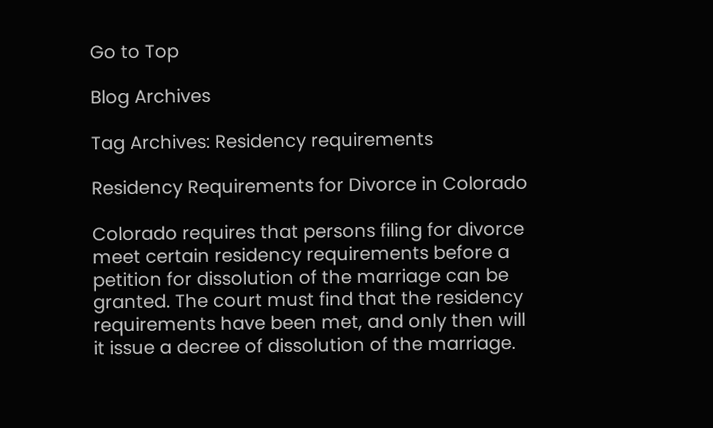Go to Top

Blog Archives

Tag Archives: Residency requirements

Residency Requirements for Divorce in Colorado

Colorado requires that persons filing for divorce meet certain residency requirements before a petition for dissolution of the marriage can be granted. The court must find that the residency requirements have been met, and only then will it issue a decree of dissolution of the marriage.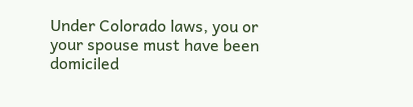Under Colorado laws, you or your spouse must have been domiciled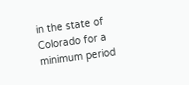in the state of Colorado for a minimum period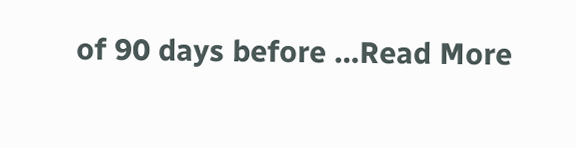of 90 days before …Read More